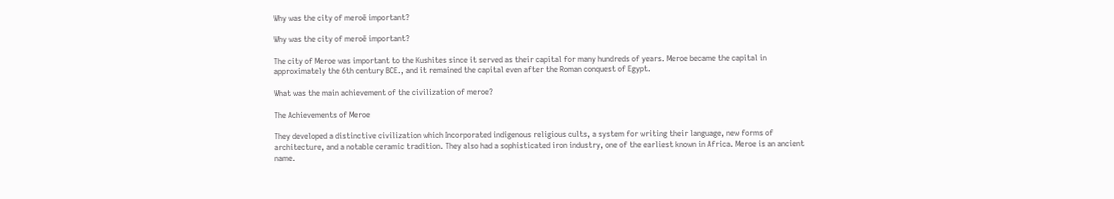Why was the city of meroë important?

Why was the city of meroë important?

The city of Meroe was important to the Kushites since it served as their capital for many hundreds of years. Meroe became the capital in approximately the 6th century BCE., and it remained the capital even after the Roman conquest of Egypt.

What was the main achievement of the civilization of meroe?

The Achievements of Meroe

They developed a distinctive civilization which Incorporated indigenous religious cults, a system for writing their language, new forms of architecture, and a notable ceramic tradition. They also had a sophisticated iron industry, one of the earliest known in Africa. Meroe is an ancient name.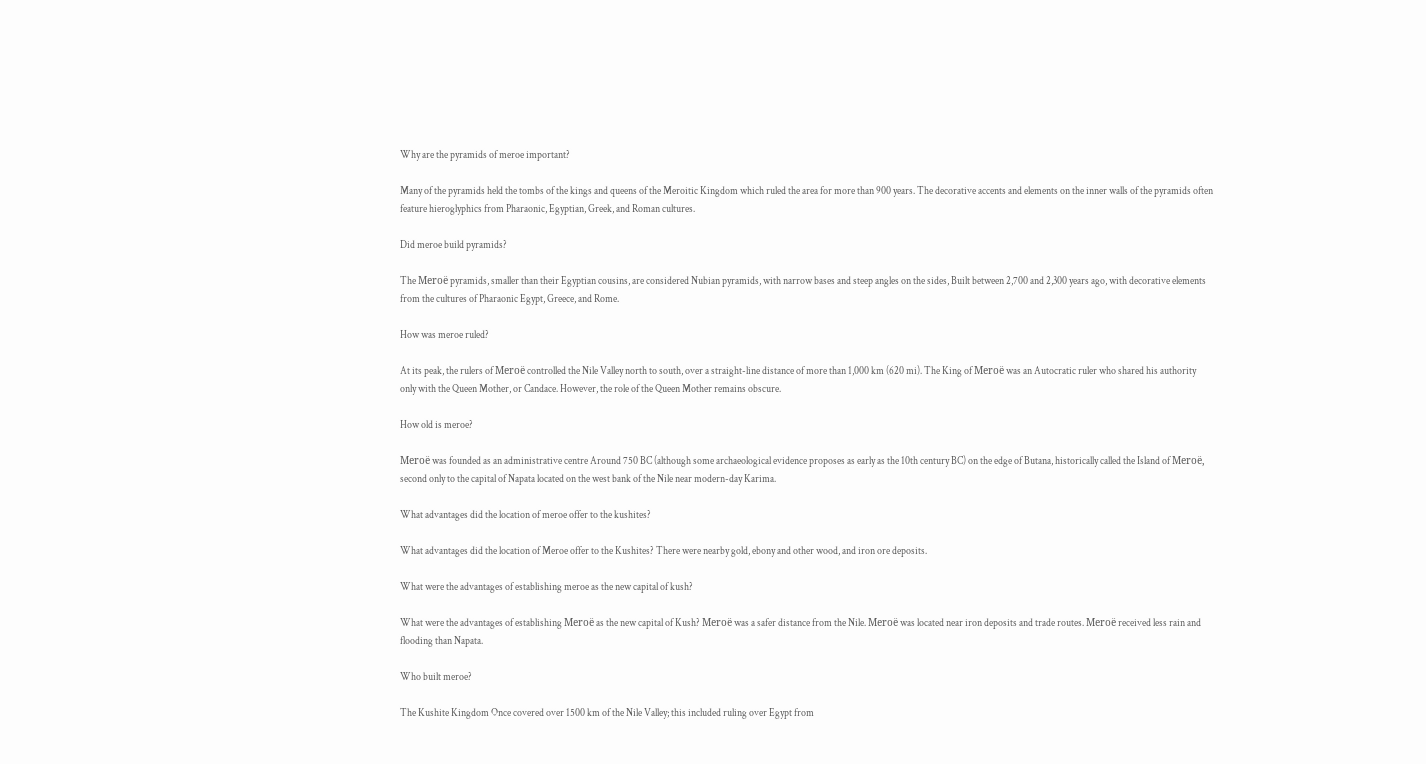Why are the pyramids of meroe important?

Many of the pyramids held the tombs of the kings and queens of the Meroitic Kingdom which ruled the area for more than 900 years. The decorative accents and elements on the inner walls of the pyramids often feature hieroglyphics from Pharaonic, Egyptian, Greek, and Roman cultures.

Did meroe build pyramids?

The Meroë pyramids, smaller than their Egyptian cousins, are considered Nubian pyramids, with narrow bases and steep angles on the sides, Built between 2,700 and 2,300 years ago, with decorative elements from the cultures of Pharaonic Egypt, Greece, and Rome.

How was meroe ruled?

At its peak, the rulers of Meroë controlled the Nile Valley north to south, over a straight-line distance of more than 1,000 km (620 mi). The King of Meroë was an Autocratic ruler who shared his authority only with the Queen Mother, or Candace. However, the role of the Queen Mother remains obscure.

How old is meroe?

Meroë was founded as an administrative centre Around 750 BC (although some archaeological evidence proposes as early as the 10th century BC) on the edge of Butana, historically called the Island of Meroë, second only to the capital of Napata located on the west bank of the Nile near modern-day Karima.

What advantages did the location of meroe offer to the kushites?

What advantages did the location of Meroe offer to the Kushites? There were nearby gold, ebony and other wood, and iron ore deposits.

What were the advantages of establishing meroe as the new capital of kush?

What were the advantages of establishing Meroë as the new capital of Kush? Meroë was a safer distance from the Nile. Meroë was located near iron deposits and trade routes. Meroë received less rain and flooding than Napata.

Who built meroe?

The Kushite Kingdom Once covered over 1500 km of the Nile Valley; this included ruling over Egypt from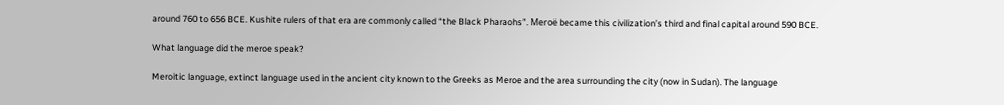around 760 to 656 BCE. Kushite rulers of that era are commonly called “the Black Pharaohs”. Meroë became this civilization’s third and final capital around 590 BCE.

What language did the meroe speak?

Meroitic language, extinct language used in the ancient city known to the Greeks as Meroe and the area surrounding the city (now in Sudan). The language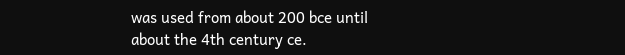was used from about 200 bce until about the 4th century ce.